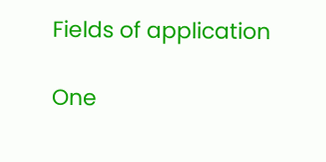Fields of application

One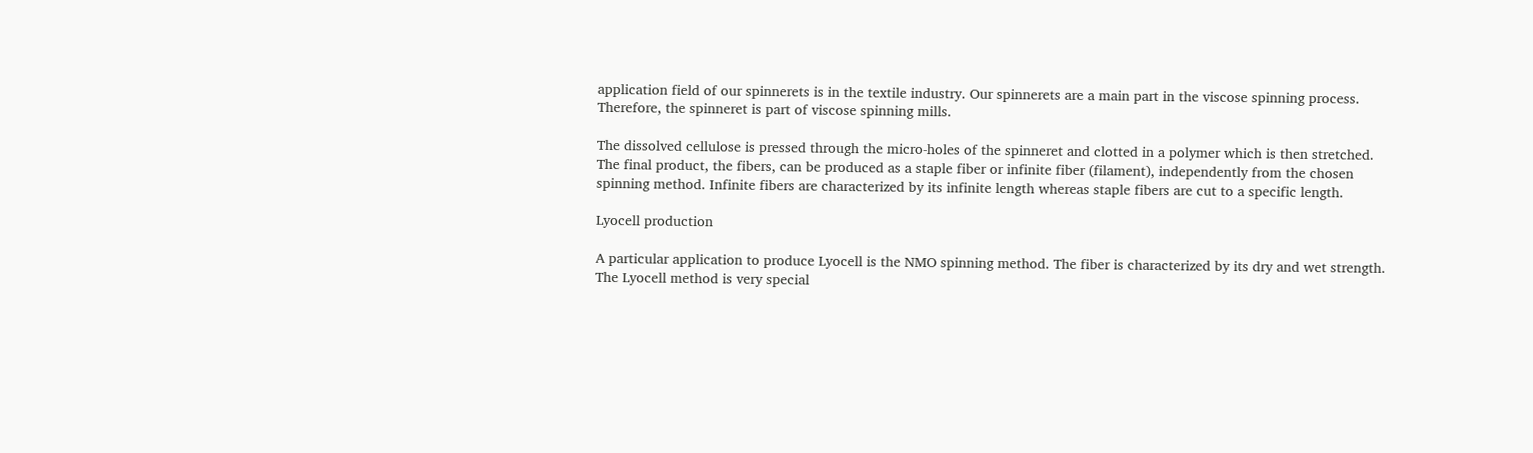application field of our spinnerets is in the textile industry. Our spinnerets are a main part in the viscose spinning process. Therefore, the spinneret is part of viscose spinning mills.

The dissolved cellulose is pressed through the micro-holes of the spinneret and clotted in a polymer which is then stretched. The final product, the fibers, can be produced as a staple fiber or infinite fiber (filament), independently from the chosen spinning method. Infinite fibers are characterized by its infinite length whereas staple fibers are cut to a specific length.

Lyocell production

A particular application to produce Lyocell is the NMO spinning method. The fiber is characterized by its dry and wet strength. The Lyocell method is very special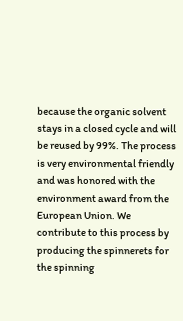because the organic solvent stays in a closed cycle and will be reused by 99%. The process is very environmental friendly and was honored with the environment award from the European Union. We contribute to this process by producing the spinnerets for the spinning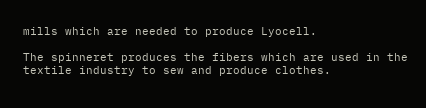mills which are needed to produce Lyocell.

The spinneret produces the fibers which are used in the textile industry to sew and produce clothes.